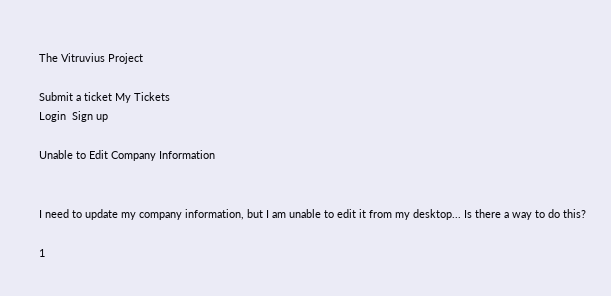The Vitruvius Project

Submit a ticket My Tickets
Login  Sign up

Unable to Edit Company Information


I need to update my company information, but I am unable to edit it from my desktop... Is there a way to do this?

1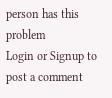person has this problem
Login or Signup to post a comment